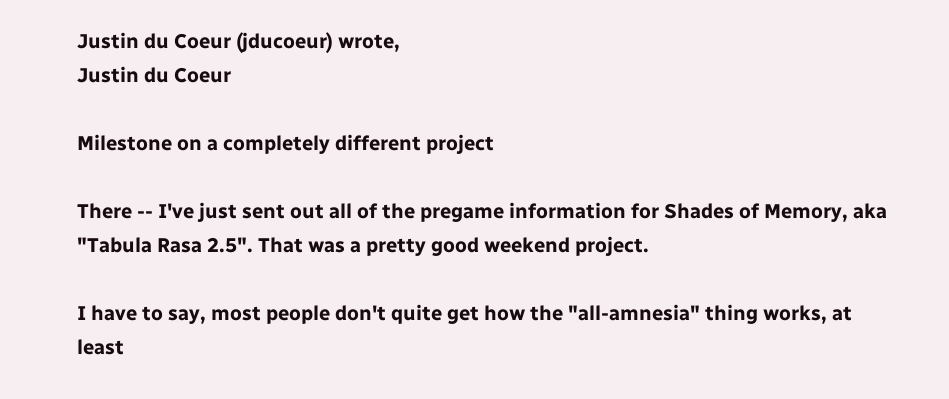Justin du Coeur (jducoeur) wrote,
Justin du Coeur

Milestone on a completely different project

There -- I've just sent out all of the pregame information for Shades of Memory, aka "Tabula Rasa 2.5". That was a pretty good weekend project.

I have to say, most people don't quite get how the "all-amnesia" thing works, at least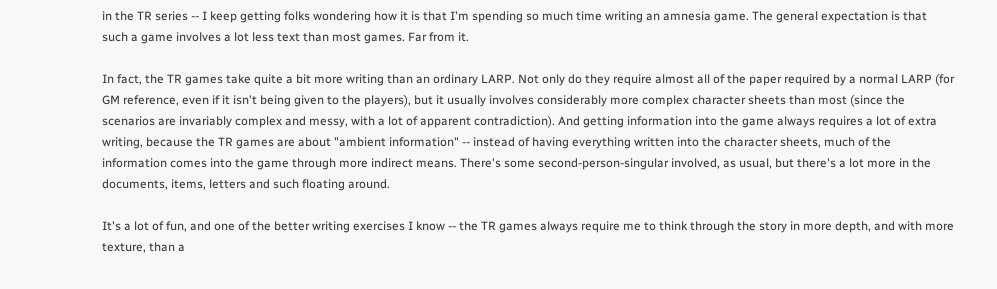in the TR series -- I keep getting folks wondering how it is that I'm spending so much time writing an amnesia game. The general expectation is that such a game involves a lot less text than most games. Far from it.

In fact, the TR games take quite a bit more writing than an ordinary LARP. Not only do they require almost all of the paper required by a normal LARP (for GM reference, even if it isn't being given to the players), but it usually involves considerably more complex character sheets than most (since the scenarios are invariably complex and messy, with a lot of apparent contradiction). And getting information into the game always requires a lot of extra writing, because the TR games are about "ambient information" -- instead of having everything written into the character sheets, much of the information comes into the game through more indirect means. There's some second-person-singular involved, as usual, but there's a lot more in the documents, items, letters and such floating around.

It's a lot of fun, and one of the better writing exercises I know -- the TR games always require me to think through the story in more depth, and with more texture, than a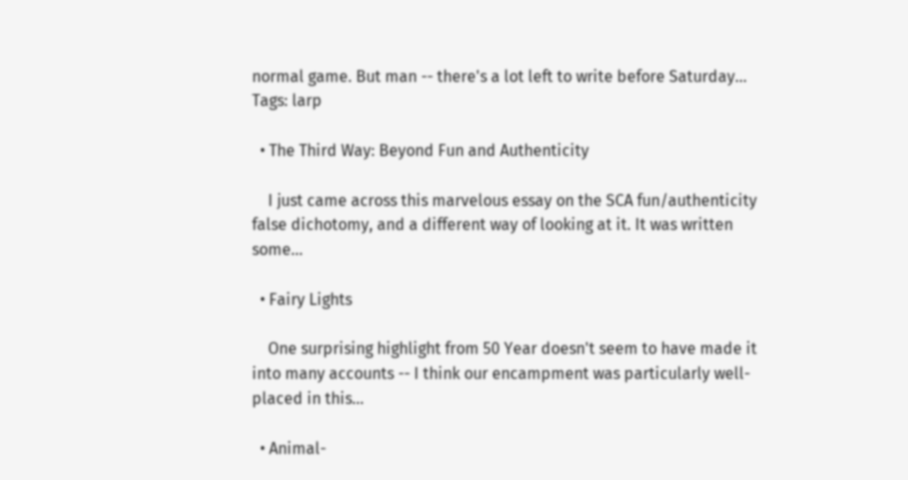normal game. But man -- there's a lot left to write before Saturday...
Tags: larp

  • The Third Way: Beyond Fun and Authenticity

    I just came across this marvelous essay on the SCA fun/authenticity false dichotomy, and a different way of looking at it. It was written some…

  • Fairy Lights

    One surprising highlight from 50 Year doesn't seem to have made it into many accounts -- I think our encampment was particularly well-placed in this…

  • Animal-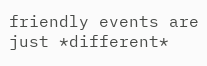friendly events are just *different*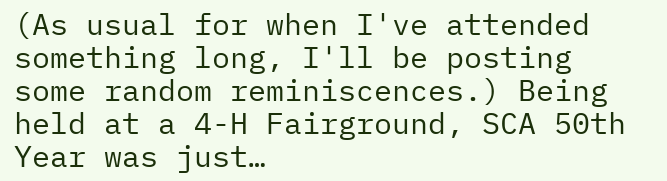(As usual for when I've attended something long, I'll be posting some random reminiscences.) Being held at a 4-H Fairground, SCA 50th Year was just…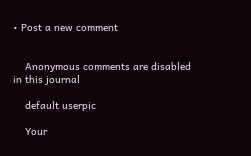• Post a new comment


    Anonymous comments are disabled in this journal

    default userpic

    Your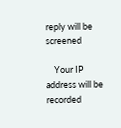reply will be screened

    Your IP address will be recorded